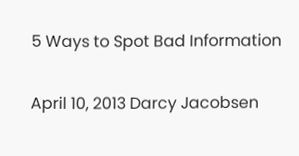5 Ways to Spot Bad Information

April 10, 2013 Darcy Jacobsen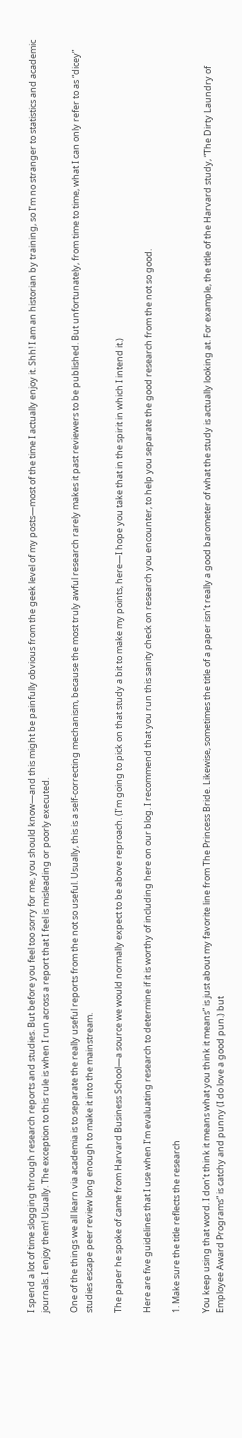I spend a lot of time slogging through research reports and studies. But before you feel too sorry for me, you should know—and this might be painfully obvious from the geek level of my posts—most of the time I actually enjoy it. Shh! I am an historian by training, so I’m no stranger to statistics and academic journals. I enjoy them! Usually. The exception to this rule is when I run across a report that I feel is misleading or poorly executed.

One of the things we all learn via academia is to separate the really useful reports from the not so useful. Usually, this is a self-correcting mechanism, because the most truly awful research rarely makes it past reviewers to be published. But unfortunately, from time to time, what I can only refer to as “dicey” studies escape peer review long enough to make it into the mainstream.

The paper he spoke of came from Harvard Business School—a source we would normally expect to be above reproach. (I’m going to pick on that study a bit to make my points, here—I hope you take that in the spirit in which I intend it.)

Here are five guidelines that I use when I’m evaluating research to determine if it is worthy of including here on our blog. I recommend that you run this sanity check on research you encounter, to help you separate the good research from the not so good.

1. Make sure the title reflects the research

You keep using that word. I don’t think it means what you think it means” is just about my favorite line from The Princess Bride. Likewise, sometimes the title of a paper isn’t really a good barometer of what the study is actually looking at. For example, the title of the Harvard study, “The Dirty Laundry of Employee Award Programs” is catchy and punny (I do love a good pun.) but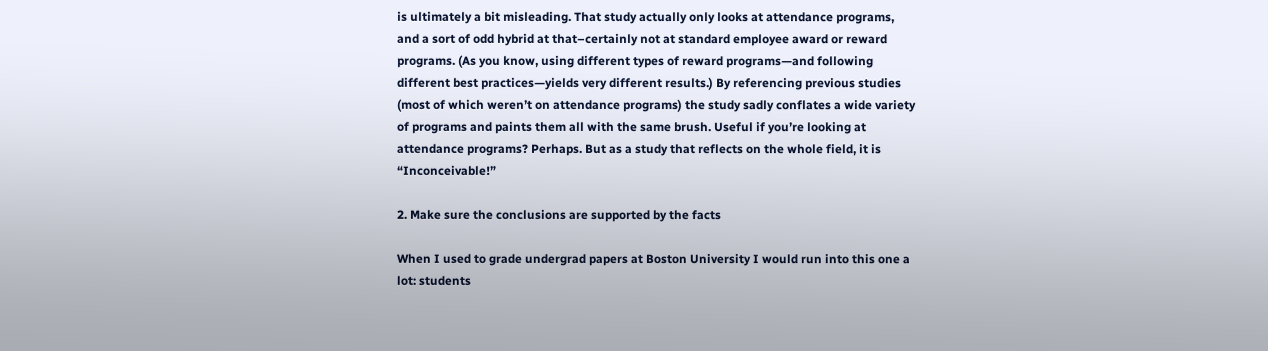is ultimately a bit misleading. That study actually only looks at attendance programs, and a sort of odd hybrid at that–certainly not at standard employee award or reward programs. (As you know, using different types of reward programs—and following different best practices—yields very different results.) By referencing previous studies (most of which weren’t on attendance programs) the study sadly conflates a wide variety of programs and paints them all with the same brush. Useful if you’re looking at attendance programs? Perhaps. But as a study that reflects on the whole field, it is “Inconceivable!”

2. Make sure the conclusions are supported by the facts

When I used to grade undergrad papers at Boston University I would run into this one a lot: students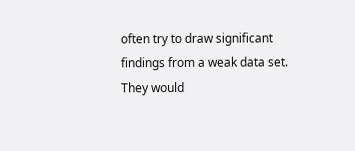often try to draw significant findings from a weak data set. They would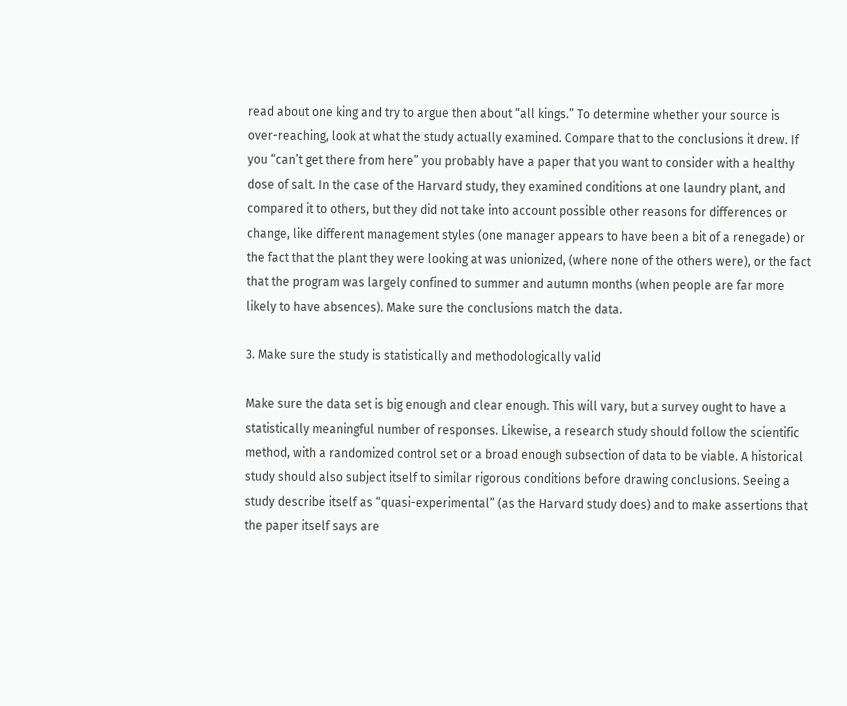read about one king and try to argue then about “all kings.” To determine whether your source is over-reaching, look at what the study actually examined. Compare that to the conclusions it drew. If you “can’t get there from here” you probably have a paper that you want to consider with a healthy dose of salt. In the case of the Harvard study, they examined conditions at one laundry plant, and compared it to others, but they did not take into account possible other reasons for differences or change, like different management styles (one manager appears to have been a bit of a renegade) or the fact that the plant they were looking at was unionized, (where none of the others were), or the fact that the program was largely confined to summer and autumn months (when people are far more likely to have absences). Make sure the conclusions match the data.

3. Make sure the study is statistically and methodologically valid

Make sure the data set is big enough and clear enough. This will vary, but a survey ought to have a statistically meaningful number of responses. Likewise, a research study should follow the scientific method, with a randomized control set or a broad enough subsection of data to be viable. A historical study should also subject itself to similar rigorous conditions before drawing conclusions. Seeing a study describe itself as “quasi-experimental” (as the Harvard study does) and to make assertions that the paper itself says are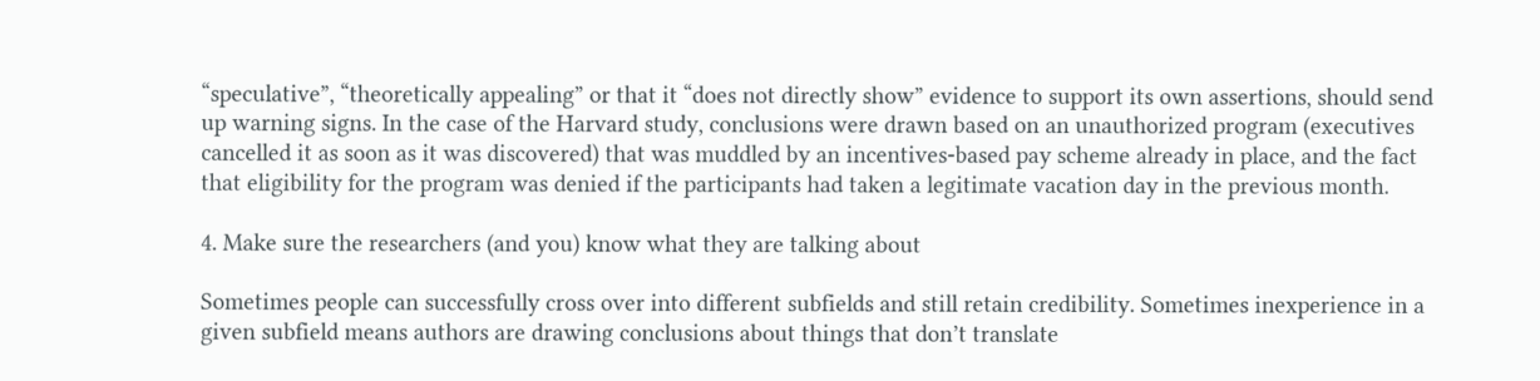“speculative”, “theoretically appealing” or that it “does not directly show” evidence to support its own assertions, should send up warning signs. In the case of the Harvard study, conclusions were drawn based on an unauthorized program (executives cancelled it as soon as it was discovered) that was muddled by an incentives-based pay scheme already in place, and the fact that eligibility for the program was denied if the participants had taken a legitimate vacation day in the previous month.

4. Make sure the researchers (and you) know what they are talking about

Sometimes people can successfully cross over into different subfields and still retain credibility. Sometimes inexperience in a given subfield means authors are drawing conclusions about things that don’t translate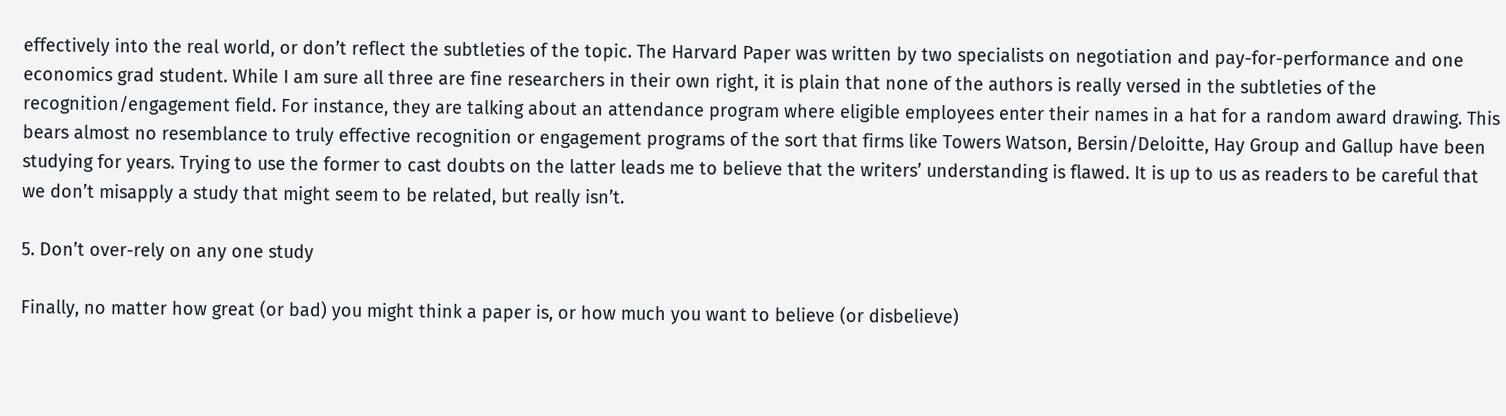effectively into the real world, or don’t reflect the subtleties of the topic. The Harvard Paper was written by two specialists on negotiation and pay-for-performance and one economics grad student. While I am sure all three are fine researchers in their own right, it is plain that none of the authors is really versed in the subtleties of the recognition/engagement field. For instance, they are talking about an attendance program where eligible employees enter their names in a hat for a random award drawing. This bears almost no resemblance to truly effective recognition or engagement programs of the sort that firms like Towers Watson, Bersin/Deloitte, Hay Group and Gallup have been studying for years. Trying to use the former to cast doubts on the latter leads me to believe that the writers’ understanding is flawed. It is up to us as readers to be careful that we don’t misapply a study that might seem to be related, but really isn’t.

5. Don’t over-rely on any one study

Finally, no matter how great (or bad) you might think a paper is, or how much you want to believe (or disbelieve)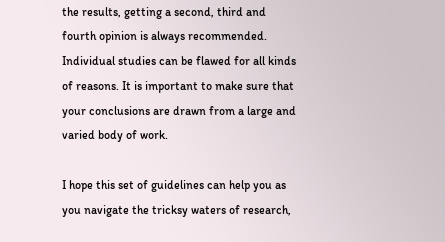the results, getting a second, third and fourth opinion is always recommended. Individual studies can be flawed for all kinds of reasons. It is important to make sure that your conclusions are drawn from a large and varied body of work.

I hope this set of guidelines can help you as you navigate the tricksy waters of research,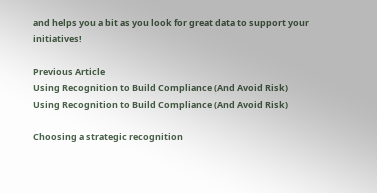and helps you a bit as you look for great data to support your initiatives!

Previous Article
Using Recognition to Build Compliance (And Avoid Risk)
Using Recognition to Build Compliance (And Avoid Risk)

Choosing a strategic recognition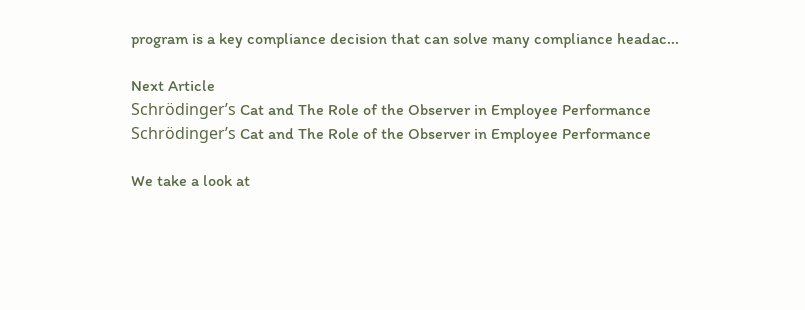program is a key compliance decision that can solve many compliance headac...

Next Article
Schrödinger’s Cat and The Role of the Observer in Employee Performance
Schrödinger’s Cat and The Role of the Observer in Employee Performance

We take a look at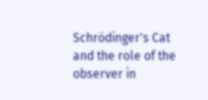Schrödinger's Cat and the role of the observer in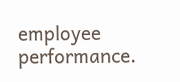employee performance.